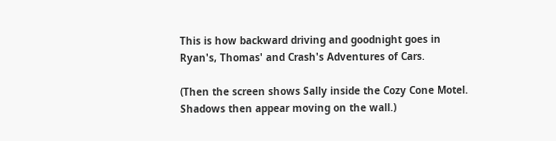This is how backward driving and goodnight goes in Ryan's, Thomas' and Crash's Adventures of Cars.

(Then the screen shows Sally inside the Cozy Cone Motel. Shadows then appear moving on the wall.)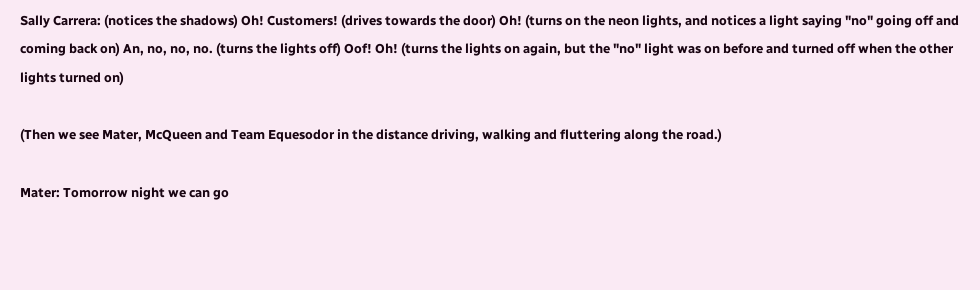Sally Carrera: (notices the shadows) Oh! Customers! (drives towards the door) Oh! (turns on the neon lights, and notices a light saying "no" going off and coming back on) An, no, no, no. (turns the lights off) Oof! Oh! (turns the lights on again, but the "no" light was on before and turned off when the other lights turned on)

(Then we see Mater, McQueen and Team Equesodor in the distance driving, walking and fluttering along the road.)

Mater: Tomorrow night we can go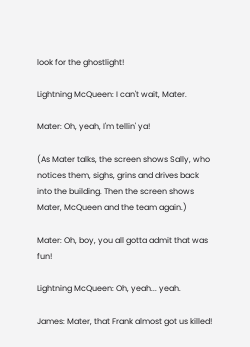look for the ghostlight!

Lightning McQueen: I can't wait, Mater.

Mater: Oh, yeah, I'm tellin' ya!

(As Mater talks, the screen shows Sally, who notices them, sighs, grins and drives back into the building. Then the screen shows Mater, McQueen and the team again.)

Mater: Oh, boy, you all gotta admit that was fun!

Lightning McQueen: Oh, yeah... yeah.

James: Mater, that Frank almost got us killed!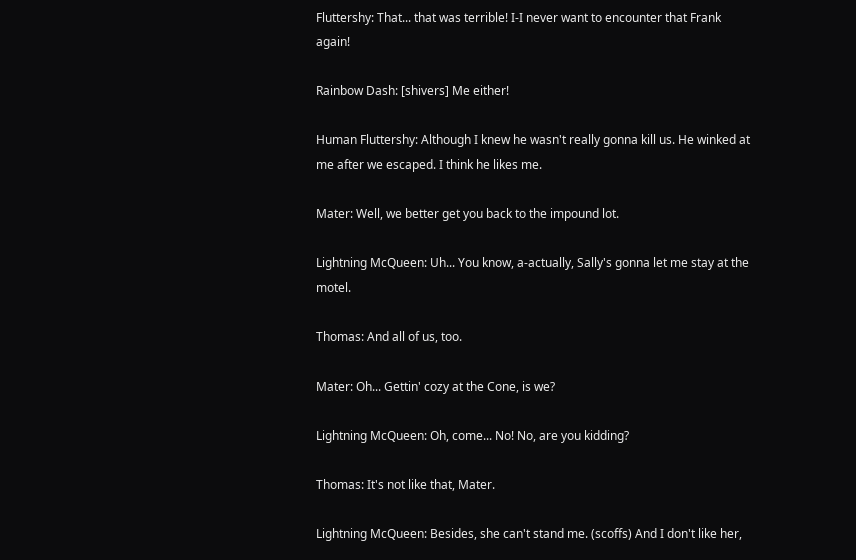Fluttershy: That... that was terrible! I-I never want to encounter that Frank again!

Rainbow Dash: [shivers] Me either!

Human Fluttershy: Although I knew he wasn't really gonna kill us. He winked at me after we escaped. I think he likes me.

Mater: Well, we better get you back to the impound lot.

Lightning McQueen: Uh... You know, a-actually, Sally's gonna let me stay at the motel.

Thomas: And all of us, too.

Mater: Oh... Gettin' cozy at the Cone, is we?

Lightning McQueen: Oh, come... No! No, are you kidding?

Thomas: It's not like that, Mater.

Lightning McQueen: Besides, she can't stand me. (scoffs) And I don't like her,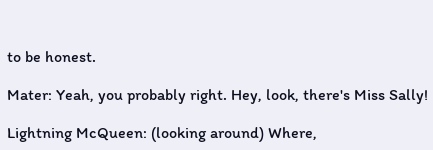to be honest.

Mater: Yeah, you probably right. Hey, look, there's Miss Sally!

Lightning McQueen: (looking around) Where,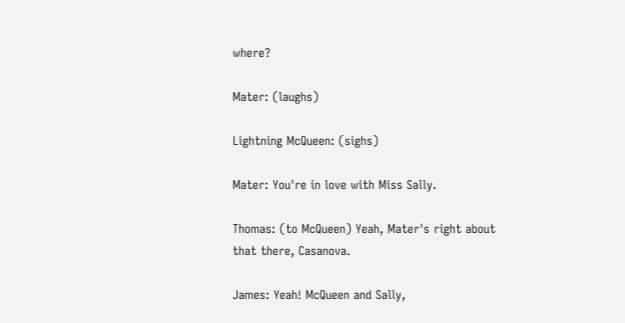where?

Mater: (laughs)

Lightning McQueen: (sighs)

Mater: You're in love with Miss Sally.

Thomas: (to McQueen) Yeah, Mater's right about that there, Casanova.

James: Yeah! McQueen and Sally,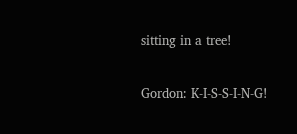sitting in a tree!

Gordon: K-I-S-S-I-N-G!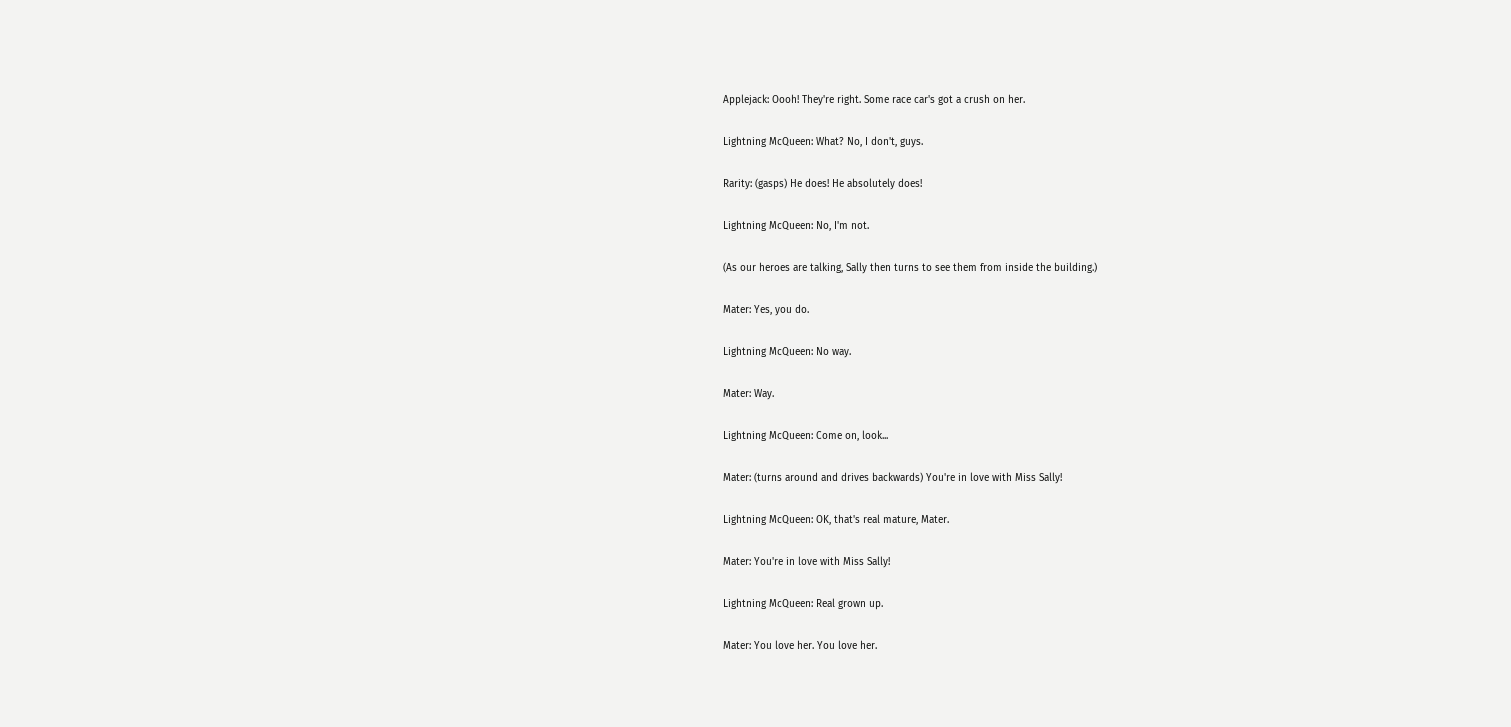Applejack: Oooh! They're right. Some race car's got a crush on her.

Lightning McQueen: What? No, I don't, guys.

Rarity: (gasps) He does! He absolutely does!

Lightning McQueen: No, I'm not.

(As our heroes are talking, Sally then turns to see them from inside the building.)

Mater: Yes, you do.

Lightning McQueen: No way.

Mater: Way.

Lightning McQueen: Come on, look...

Mater: (turns around and drives backwards) You're in love with Miss Sally!

Lightning McQueen: OK, that's real mature, Mater.

Mater: You're in love with Miss Sally!

Lightning McQueen: Real grown up.

Mater: You love her. You love her.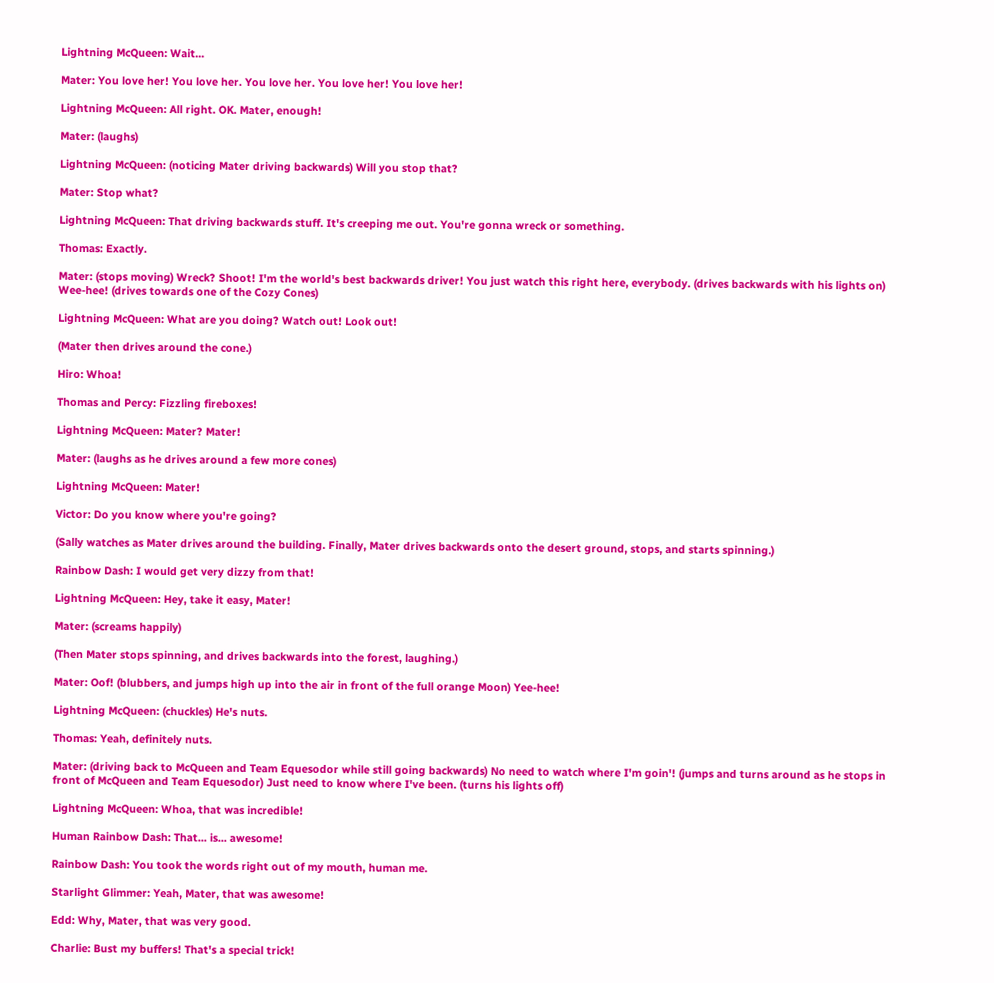Lightning McQueen: Wait...

Mater: You love her! You love her. You love her. You love her! You love her!

Lightning McQueen: All right. OK. Mater, enough!

Mater: (laughs)

Lightning McQueen: (noticing Mater driving backwards) Will you stop that?

Mater: Stop what?

Lightning McQueen: That driving backwards stuff. It's creeping me out. You're gonna wreck or something.

Thomas: Exactly.

Mater: (stops moving) Wreck? Shoot! I'm the world's best backwards driver! You just watch this right here, everybody. (drives backwards with his lights on) Wee-hee! (drives towards one of the Cozy Cones)

Lightning McQueen: What are you doing? Watch out! Look out!

(Mater then drives around the cone.)

Hiro: Whoa!

Thomas and Percy: Fizzling fireboxes!

Lightning McQueen: Mater? Mater!

Mater: (laughs as he drives around a few more cones)

Lightning McQueen: Mater!

Victor: Do you know where you're going?

(Sally watches as Mater drives around the building. Finally, Mater drives backwards onto the desert ground, stops, and starts spinning.)

Rainbow Dash: I would get very dizzy from that!

Lightning McQueen: Hey, take it easy, Mater!

Mater: (screams happily)

(Then Mater stops spinning, and drives backwards into the forest, laughing.)

Mater: Oof! (blubbers, and jumps high up into the air in front of the full orange Moon) Yee-hee!

Lightning McQueen: (chuckles) He's nuts.

Thomas: Yeah, definitely nuts.

Mater: (driving back to McQueen and Team Equesodor while still going backwards) No need to watch where I'm goin'! (jumps and turns around as he stops in front of McQueen and Team Equesodor) Just need to know where I've been. (turns his lights off)

Lightning McQueen: Whoa, that was incredible!

Human Rainbow Dash: That... is... awesome!

Rainbow Dash: You took the words right out of my mouth, human me.

Starlight Glimmer: Yeah, Mater, that was awesome!

Edd: Why, Mater, that was very good.

Charlie: Bust my buffers! That's a special trick!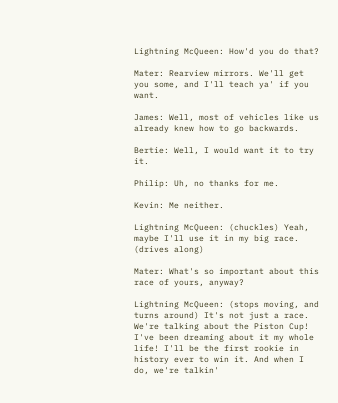Lightning McQueen: How'd you do that?

Mater: Rearview mirrors. We'll get you some, and I'll teach ya' if you want.

James: Well, most of vehicles like us already knew how to go backwards.

Bertie: Well, I would want it to try it.

Philip: Uh, no thanks for me.

Kevin: Me neither.

Lightning McQueen: (chuckles) Yeah, maybe I'll use it in my big race. (drives along)

Mater: What's so important about this race of yours, anyway?

Lightning McQueen: (stops moving, and turns around) It's not just a race. We're talking about the Piston Cup! I've been dreaming about it my whole life! I'll be the first rookie in history ever to win it. And when I do, we're talkin'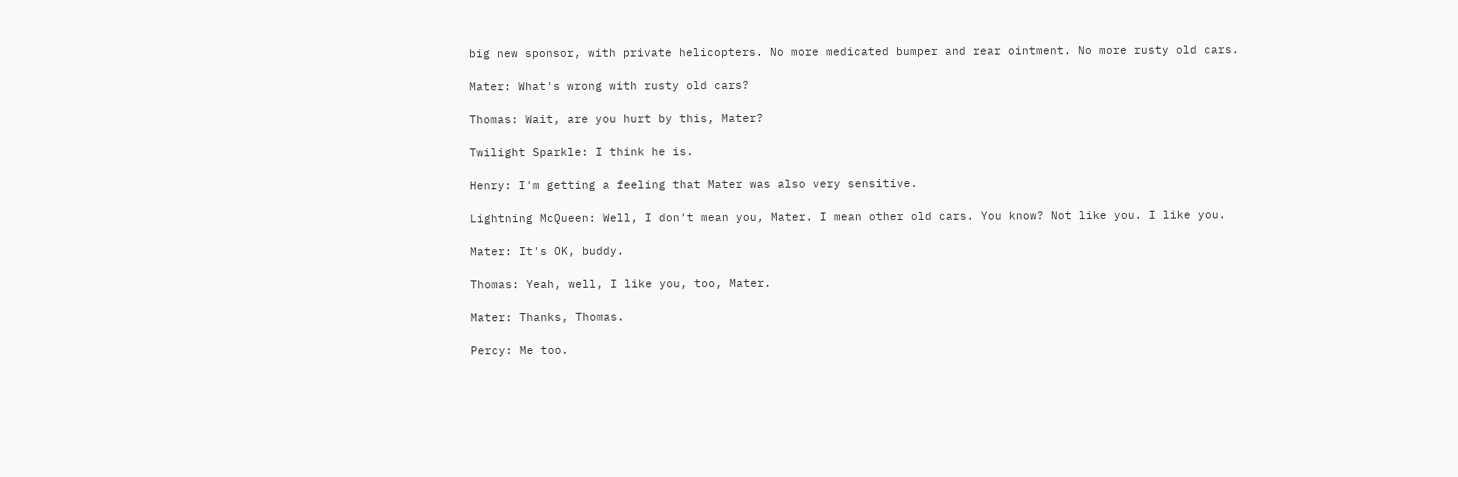big new sponsor, with private helicopters. No more medicated bumper and rear ointment. No more rusty old cars.

Mater: What's wrong with rusty old cars?

Thomas: Wait, are you hurt by this, Mater?

Twilight Sparkle: I think he is.

Henry: I'm getting a feeling that Mater was also very sensitive.

Lightning McQueen: Well, I don't mean you, Mater. I mean other old cars. You know? Not like you. I like you.

Mater: It's OK, buddy.

Thomas: Yeah, well, I like you, too, Mater.

Mater: Thanks, Thomas.

Percy: Me too.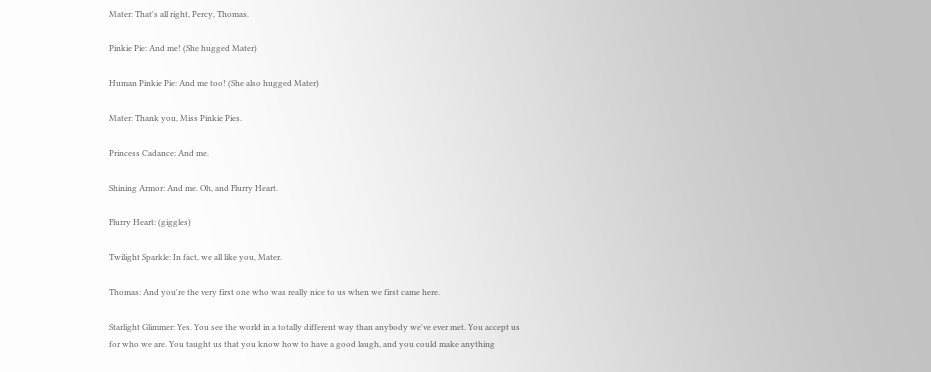Mater: That's all right, Percy, Thomas.

Pinkie Pie: And me! (She hugged Mater)

Human Pinkie Pie: And me too! (She also hugged Mater)

Mater: Thank you, Miss Pinkie Pies.

Princess Cadance: And me.

Shining Armor: And me. Oh, and Flurry Heart.

Flurry Heart: (giggles)

Twilight Sparkle: In fact, we all like you, Mater.

Thomas: And you're the very first one who was really nice to us when we first came here.

Starlight Glimmer: Yes. You see the world in a totally different way than anybody we've ever met. You accept us for who we are. You taught us that you know how to have a good laugh, and you could make anything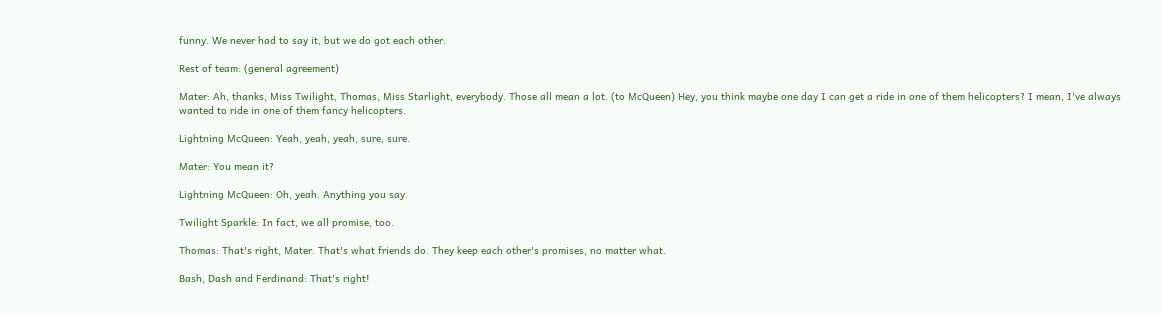funny. We never had to say it, but we do got each other.

Rest of team: (general agreement)

Mater: Ah, thanks, Miss Twilight, Thomas, Miss Starlight, everybody. Those all mean a lot. (to McQueen) Hey, you think maybe one day I can get a ride in one of them helicopters? I mean, I've always wanted to ride in one of them fancy helicopters.

Lightning McQueen: Yeah, yeah, yeah, sure, sure.

Mater: You mean it?

Lightning McQueen: Oh, yeah. Anything you say.

Twilight Sparkle: In fact, we all promise, too.

Thomas: That's right, Mater. That's what friends do. They keep each other's promises, no matter what.

Bash, Dash and Ferdinand: That's right!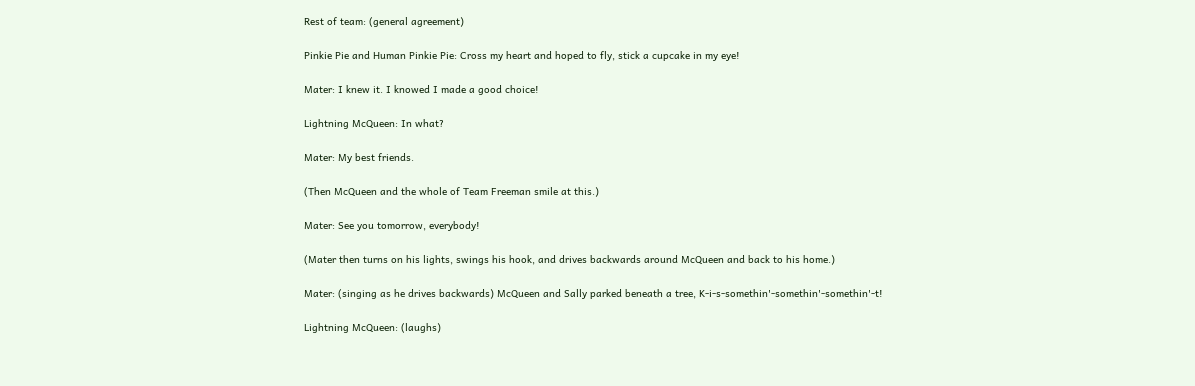Rest of team: (general agreement)

Pinkie Pie and Human Pinkie Pie: Cross my heart and hoped to fly, stick a cupcake in my eye!

Mater: I knew it. I knowed I made a good choice!

Lightning McQueen: In what?

Mater: My best friends.

(Then McQueen and the whole of Team Freeman smile at this.)

Mater: See you tomorrow, everybody!

(Mater then turns on his lights, swings his hook, and drives backwards around McQueen and back to his home.)

Mater: (singing as he drives backwards) McQueen and Sally parked beneath a tree, K-i-s-somethin'-somethin'-somethin'-t!

Lightning McQueen: (laughs)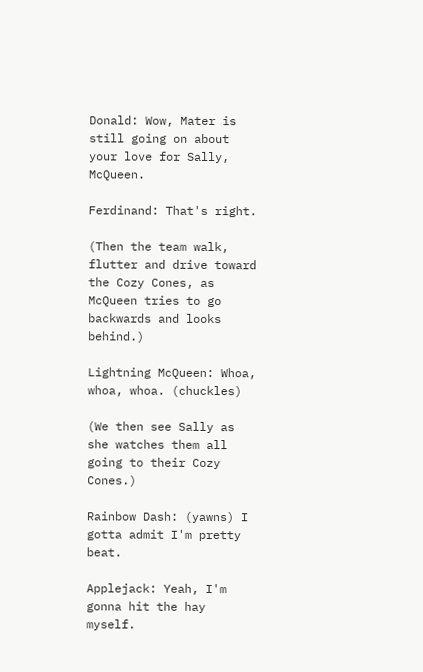Donald: Wow, Mater is still going on about your love for Sally, McQueen.

Ferdinand: That's right.

(Then the team walk, flutter and drive toward the Cozy Cones, as McQueen tries to go backwards and looks behind.)

Lightning McQueen: Whoa, whoa, whoa. (chuckles)

(We then see Sally as she watches them all going to their Cozy Cones.)

Rainbow Dash: (yawns) I gotta admit I'm pretty beat.

Applejack: Yeah, I'm gonna hit the hay myself.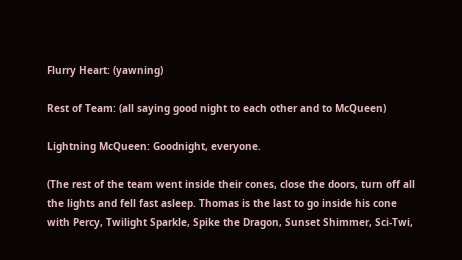Flurry Heart: (yawning)

Rest of Team: (all saying good night to each other and to McQueen)

Lightning McQueen: Goodnight, everyone.

(The rest of the team went inside their cones, close the doors, turn off all the lights and fell fast asleep. Thomas is the last to go inside his cone with Percy, Twilight Sparkle, Spike the Dragon, Sunset Shimmer, Sci-Twi,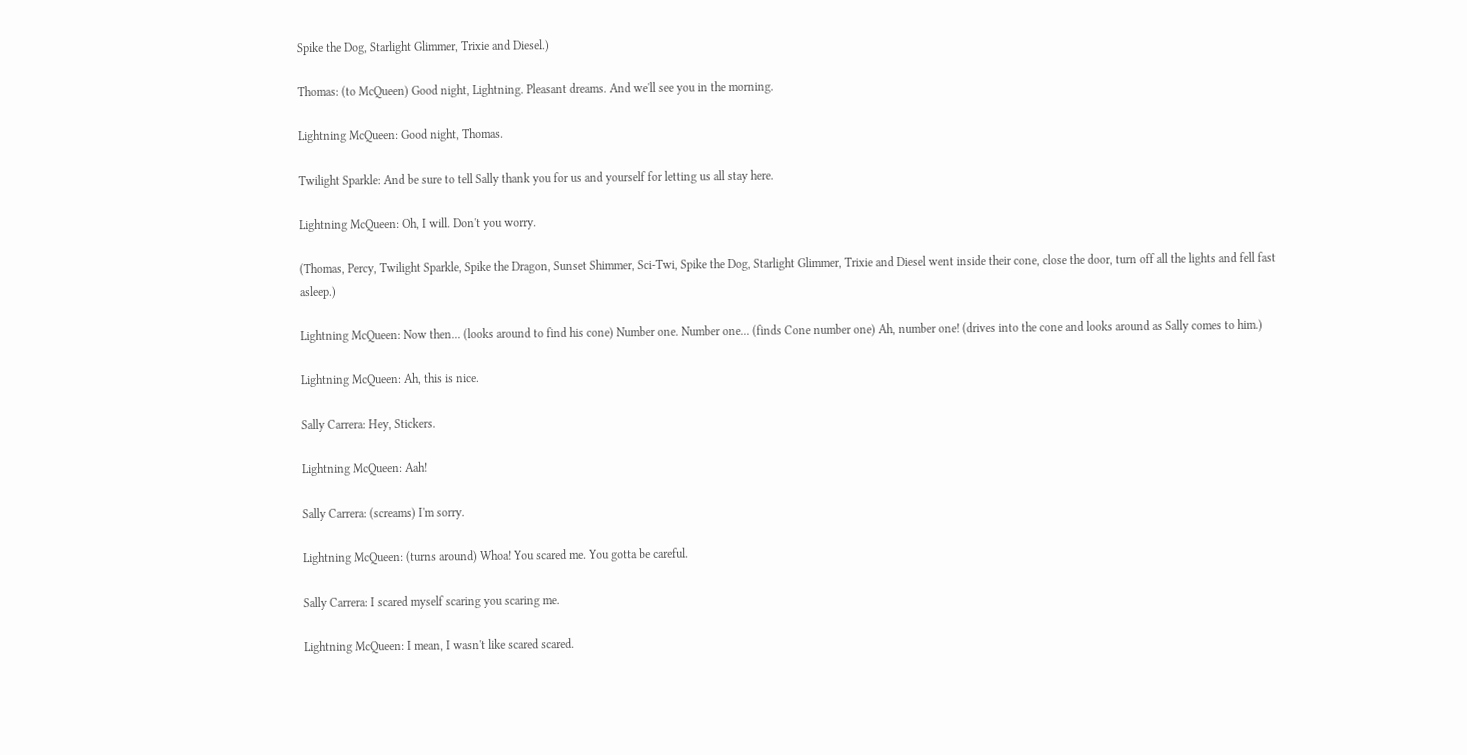Spike the Dog, Starlight Glimmer, Trixie and Diesel.)

Thomas: (to McQueen) Good night, Lightning. Pleasant dreams. And we'll see you in the morning.

Lightning McQueen: Good night, Thomas.

Twilight Sparkle: And be sure to tell Sally thank you for us and yourself for letting us all stay here.

Lightning McQueen: Oh, I will. Don't you worry.

(Thomas, Percy, Twilight Sparkle, Spike the Dragon, Sunset Shimmer, Sci-Twi, Spike the Dog, Starlight Glimmer, Trixie and Diesel went inside their cone, close the door, turn off all the lights and fell fast asleep.)

Lightning McQueen: Now then... (looks around to find his cone) Number one. Number one... (finds Cone number one) Ah, number one! (drives into the cone and looks around as Sally comes to him.)

Lightning McQueen: Ah, this is nice.

Sally Carrera: Hey, Stickers.

Lightning McQueen: Aah!

Sally Carrera: (screams) I'm sorry.

Lightning McQueen: (turns around) Whoa! You scared me. You gotta be careful.

Sally Carrera: I scared myself scaring you scaring me.

Lightning McQueen: I mean, I wasn't like scared scared.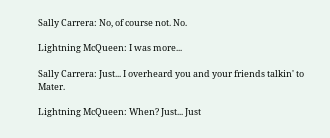Sally Carrera: No, of course not. No.

Lightning McQueen: I was more...

Sally Carrera: Just... I overheard you and your friends talkin' to Mater.

Lightning McQueen: When? Just... Just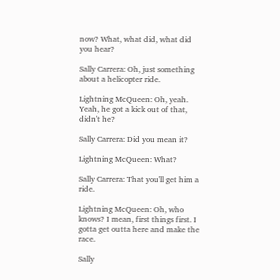now? What, what did, what did you hear?

Sally Carrera: Oh, just something about a helicopter ride.

Lightning McQueen: Oh, yeah. Yeah, he got a kick out of that, didn't he?

Sally Carrera: Did you mean it?

Lightning McQueen: What?

Sally Carrera: That you'll get him a ride.

Lightning McQueen: Oh, who knows? I mean, first things first. I gotta get outta here and make the race.

Sally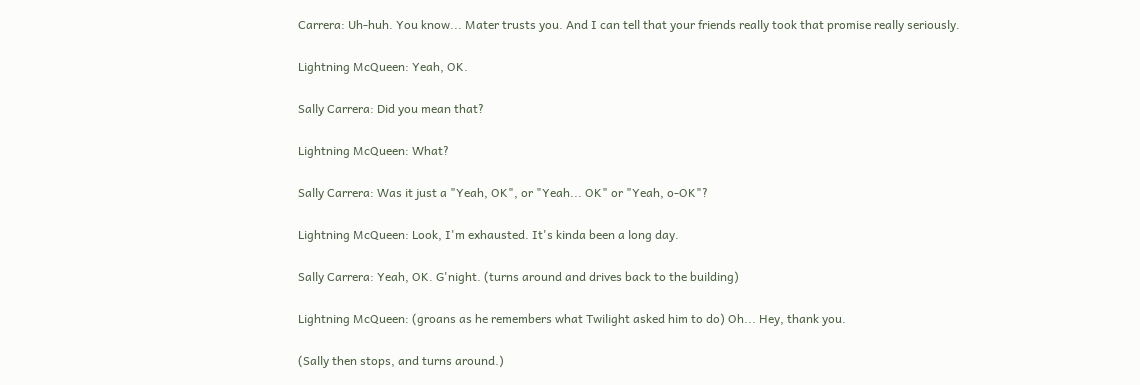Carrera: Uh-huh. You know... Mater trusts you. And I can tell that your friends really took that promise really seriously.

Lightning McQueen: Yeah, OK.

Sally Carrera: Did you mean that?

Lightning McQueen: What?

Sally Carrera: Was it just a "Yeah, OK", or "Yeah... OK" or "Yeah, o-OK"?

Lightning McQueen: Look, I'm exhausted. It's kinda been a long day.

Sally Carrera: Yeah, OK. G'night. (turns around and drives back to the building)

Lightning McQueen: (groans as he remembers what Twilight asked him to do) Oh... Hey, thank you.

(Sally then stops, and turns around.)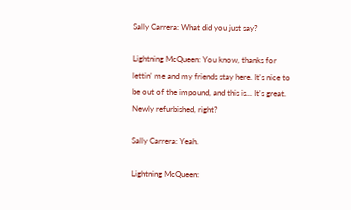Sally Carrera: What did you just say?

Lightning McQueen: You know, thanks for lettin' me and my friends stay here. It's nice to be out of the impound, and this is... It's great. Newly refurbished, right?

Sally Carrera: Yeah.

Lightning McQueen: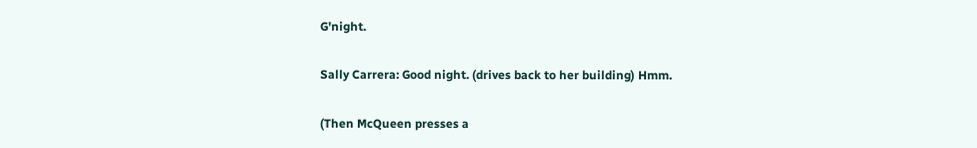G'night.

Sally Carrera: Good night. (drives back to her building) Hmm.

(Then McQueen presses a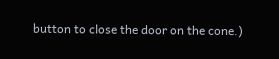button to close the door on the cone.)